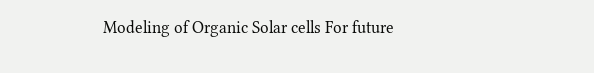Modeling of Organic Solar cells For future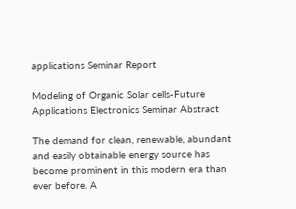applications Seminar Report

Modeling of Organic Solar cells-Future Applications Electronics Seminar Abstract

The demand for clean, renewable, abundant and easily obtainable energy source has become prominent in this modern era than ever before. A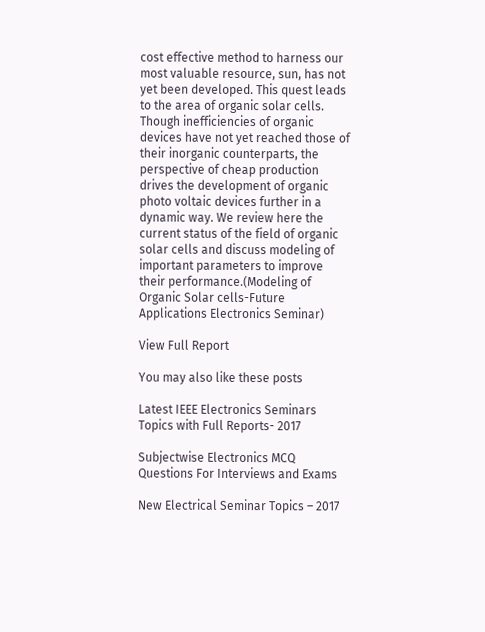cost effective method to harness our most valuable resource, sun, has not yet been developed. This quest leads to the area of organic solar cells. Though inefficiencies of organic devices have not yet reached those of their inorganic counterparts, the perspective of cheap production drives the development of organic photo voltaic devices further in a dynamic way. We review here the current status of the field of organic solar cells and discuss modeling of important parameters to improve their performance.(Modeling of Organic Solar cells-Future Applications Electronics Seminar)

View Full Report

You may also like these posts

Latest IEEE Electronics Seminars Topics with Full Reports- 2017

Subjectwise Electronics MCQ Questions For Interviews and Exams

New Electrical Seminar Topics – 2017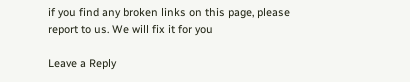if you find any broken links on this page, please report to us. We will fix it for you

Leave a Reply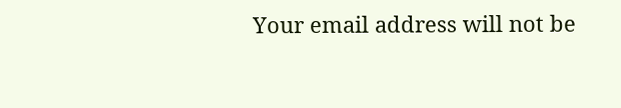Your email address will not be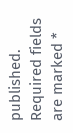published. Required fields are marked *